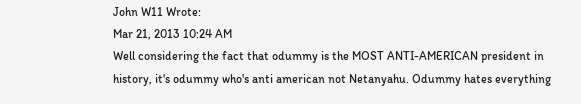John W11 Wrote:
Mar 21, 2013 10:24 AM
Well considering the fact that odummy is the MOST ANTI-AMERICAN president in history, it's odummy who's anti american not Netanyahu. Odummy hates everything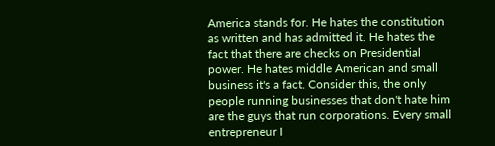America stands for. He hates the constitution as written and has admitted it. He hates the fact that there are checks on Presidential power. He hates middle American and small business it's a fact. Consider this, the only people running businesses that don't hate him are the guys that run corporations. Every small entrepreneur I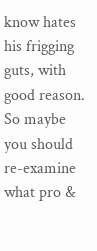know hates his frigging guts, with good reason. So maybe you should re-examine what pro &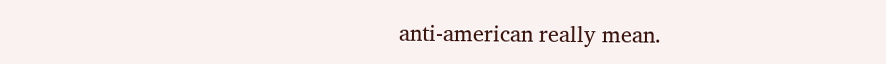anti-american really mean.